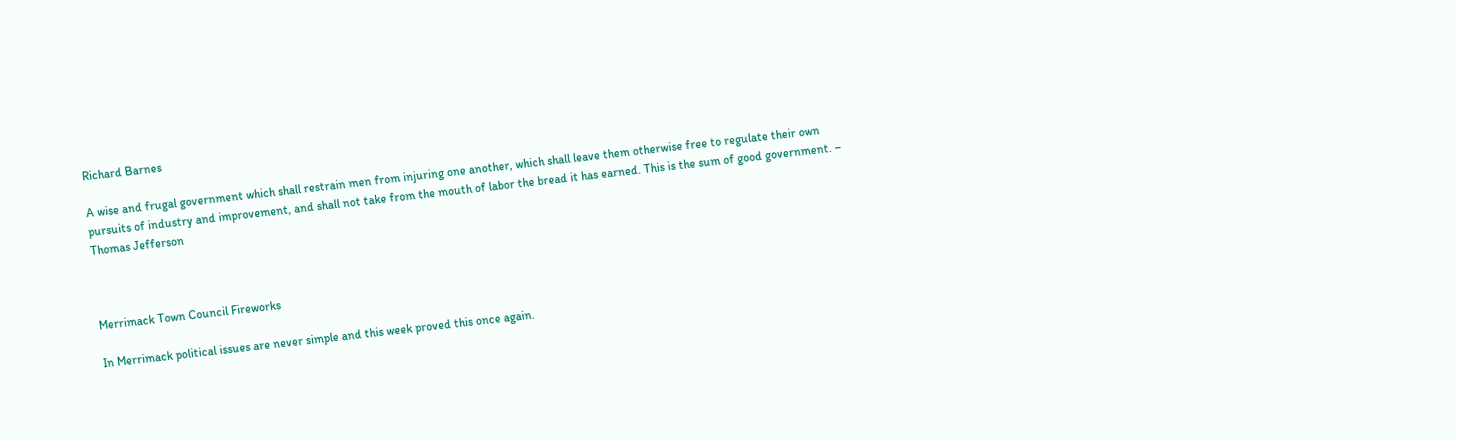Richard Barnes

A wise and frugal government which shall restrain men from injuring one another, which shall leave them otherwise free to regulate their own pursuits of industry and improvement, and shall not take from the mouth of labor the bread it has earned. This is the sum of good government. – Thomas Jefferson



Merrimack Town Council Fireworks

In Merrimack political issues are never simple and this week proved this once again.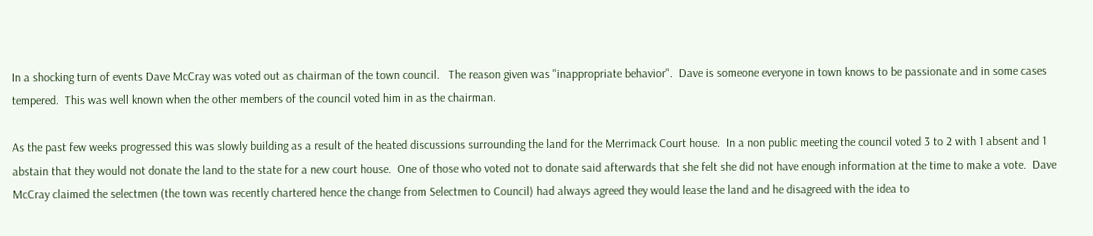In a shocking turn of events Dave McCray was voted out as chairman of the town council.   The reason given was "inappropriate behavior".  Dave is someone everyone in town knows to be passionate and in some cases tempered.  This was well known when the other members of the council voted him in as the chairman.

As the past few weeks progressed this was slowly building as a result of the heated discussions surrounding the land for the Merrimack Court house.  In a non public meeting the council voted 3 to 2 with 1 absent and 1 abstain that they would not donate the land to the state for a new court house.  One of those who voted not to donate said afterwards that she felt she did not have enough information at the time to make a vote.  Dave McCray claimed the selectmen (the town was recently chartered hence the change from Selectmen to Council) had always agreed they would lease the land and he disagreed with the idea to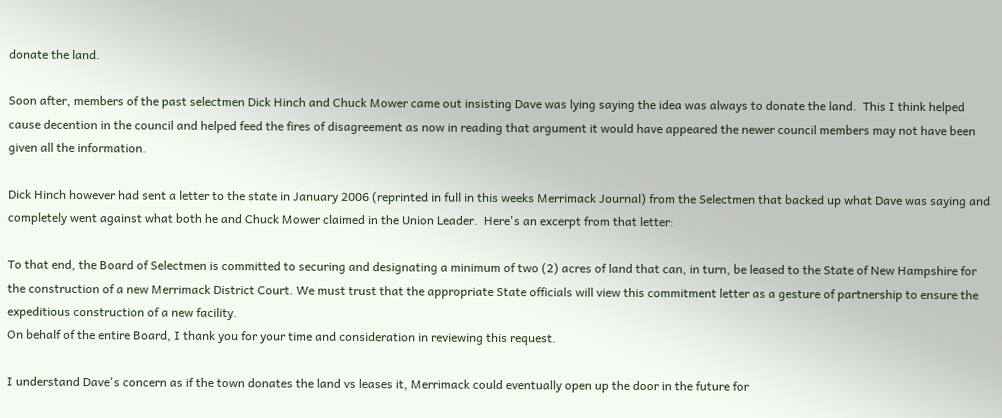donate the land.

Soon after, members of the past selectmen Dick Hinch and Chuck Mower came out insisting Dave was lying saying the idea was always to donate the land.  This I think helped cause decention in the council and helped feed the fires of disagreement as now in reading that argument it would have appeared the newer council members may not have been given all the information.

Dick Hinch however had sent a letter to the state in January 2006 (reprinted in full in this weeks Merrimack Journal) from the Selectmen that backed up what Dave was saying and completely went against what both he and Chuck Mower claimed in the Union Leader.  Here's an excerpt from that letter:

To that end, the Board of Selectmen is committed to securing and designating a minimum of two (2) acres of land that can, in turn, be leased to the State of New Hampshire for the construction of a new Merrimack District Court. We must trust that the appropriate State officials will view this commitment letter as a gesture of partnership to ensure the expeditious construction of a new facility.
On behalf of the entire Board, I thank you for your time and consideration in reviewing this request.

I understand Dave's concern as if the town donates the land vs leases it, Merrimack could eventually open up the door in the future for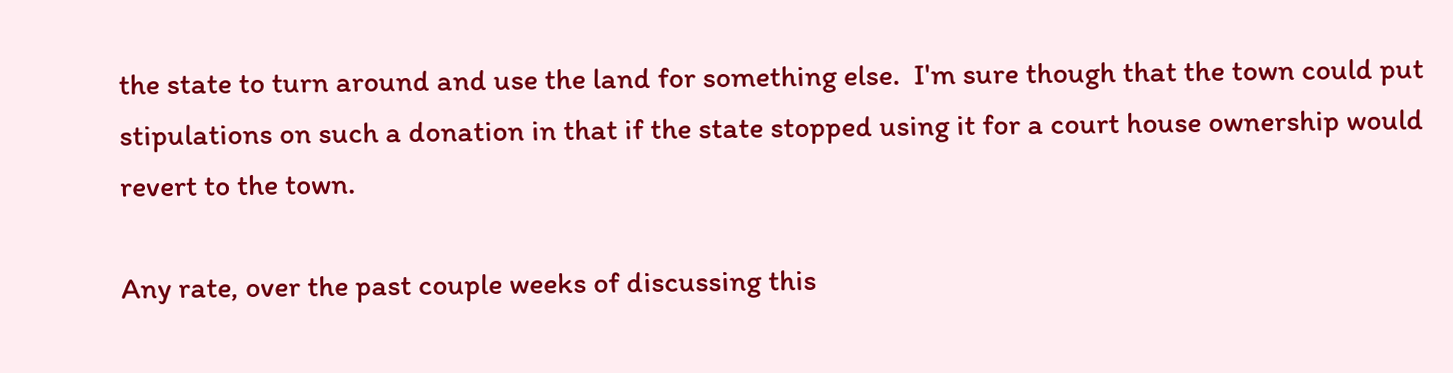the state to turn around and use the land for something else.  I'm sure though that the town could put stipulations on such a donation in that if the state stopped using it for a court house ownership would revert to the town.

Any rate, over the past couple weeks of discussing this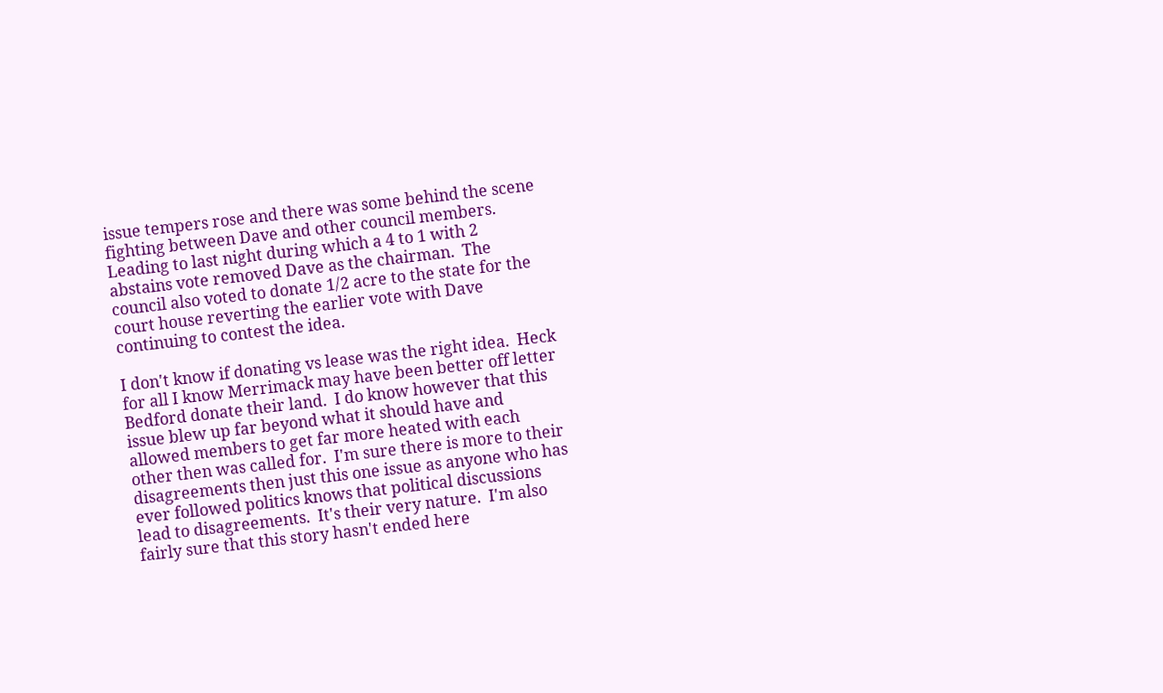issue tempers rose and there was some behind the scene fighting between Dave and other council members.  Leading to last night during which a 4 to 1 with 2 abstains vote removed Dave as the chairman.  The council also voted to donate 1/2 acre to the state for the court house reverting the earlier vote with Dave continuing to contest the idea.

I don't know if donating vs lease was the right idea.  Heck for all I know Merrimack may have been better off letter Bedford donate their land.  I do know however that this issue blew up far beyond what it should have and allowed members to get far more heated with each other then was called for.  I'm sure there is more to their disagreements then just this one issue as anyone who has ever followed politics knows that political discussions lead to disagreements.  It's their very nature.  I'm also fairly sure that this story hasn't ended here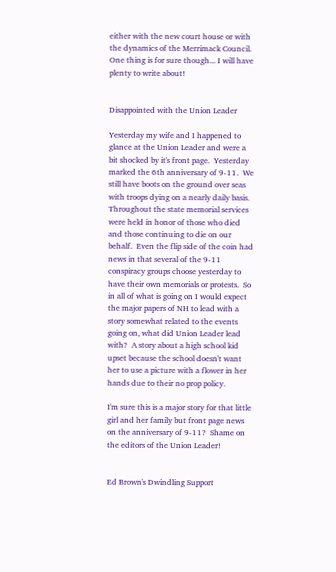either with the new court house or with the dynamics of the Merrimack Council.  One thing is for sure though... I will have plenty to write about!


Disappointed with the Union Leader

Yesterday my wife and I happened to glance at the Union Leader and were a bit shocked by it's front page.  Yesterday marked the 6th anniversary of 9-11.  We still have boots on the ground over seas with troops dying on a nearly daily basis.  Throughout the state memorial services were held in honor of those who died and those continuing to die on our behalf.  Even the flip side of the coin had news in that several of the 9-11 conspiracy groups choose yesterday to have their own memorials or protests.  So in all of what is going on I would expect the major papers of NH to lead with a story somewhat related to the events going on, what did Union Leader lead with?  A story about a high school kid upset because the school doesn't want her to use a picture with a flower in her hands due to their no prop policy.

I'm sure this is a major story for that little girl and her family but front page news on the anniversary of 9-11?  Shame on the editors of the Union Leader!


Ed Brown's Dwindling Support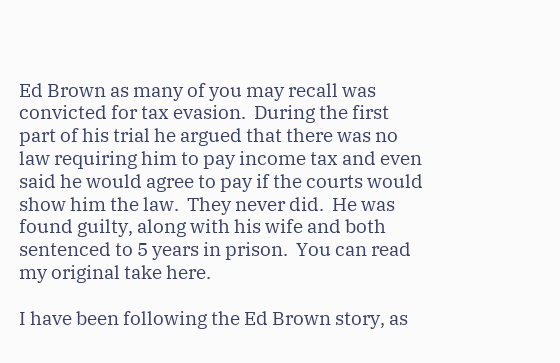Ed Brown as many of you may recall was convicted for tax evasion.  During the first part of his trial he argued that there was no law requiring him to pay income tax and even said he would agree to pay if the courts would show him the law.  They never did.  He was found guilty, along with his wife and both sentenced to 5 years in prison.  You can read my original take here.

I have been following the Ed Brown story, as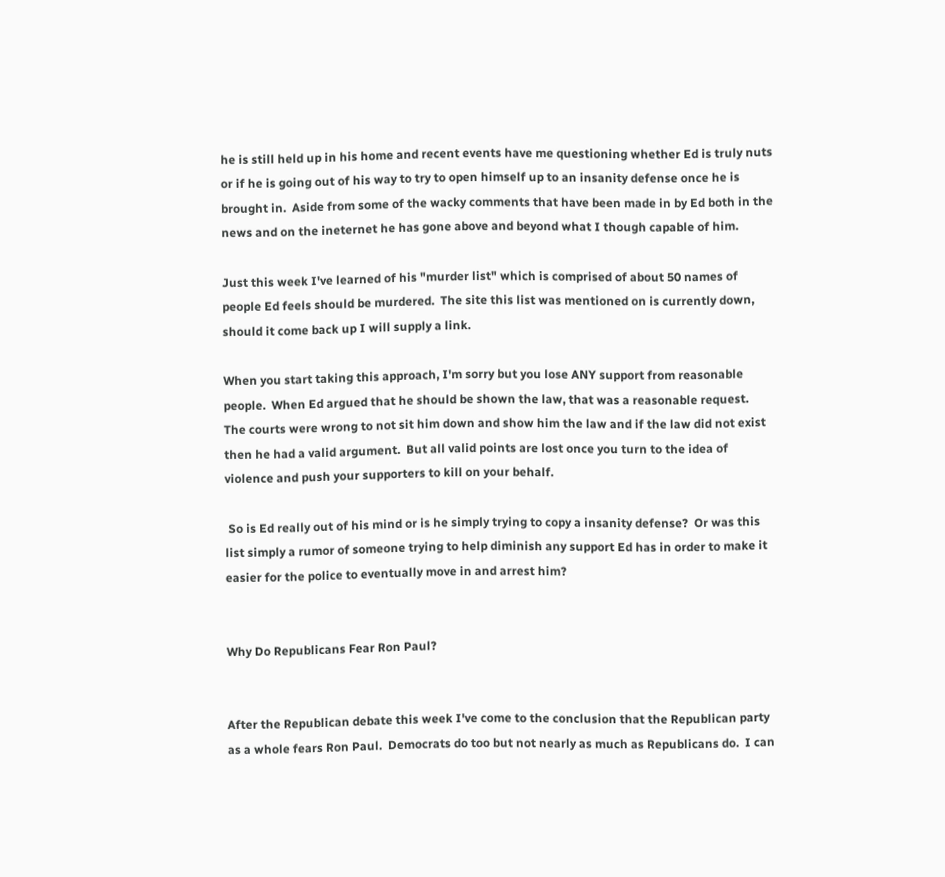he is still held up in his home and recent events have me questioning whether Ed is truly nuts or if he is going out of his way to try to open himself up to an insanity defense once he is brought in.  Aside from some of the wacky comments that have been made in by Ed both in the news and on the ineternet he has gone above and beyond what I though capable of him.

Just this week I've learned of his "murder list" which is comprised of about 50 names of people Ed feels should be murdered.  The site this list was mentioned on is currently down, should it come back up I will supply a link.

When you start taking this approach, I'm sorry but you lose ANY support from reasonable people.  When Ed argued that he should be shown the law, that was a reasonable request.  The courts were wrong to not sit him down and show him the law and if the law did not exist then he had a valid argument.  But all valid points are lost once you turn to the idea of violence and push your supporters to kill on your behalf.

 So is Ed really out of his mind or is he simply trying to copy a insanity defense?  Or was this list simply a rumor of someone trying to help diminish any support Ed has in order to make it easier for the police to eventually move in and arrest him?


Why Do Republicans Fear Ron Paul?


After the Republican debate this week I've come to the conclusion that the Republican party as a whole fears Ron Paul.  Democrats do too but not nearly as much as Republicans do.  I can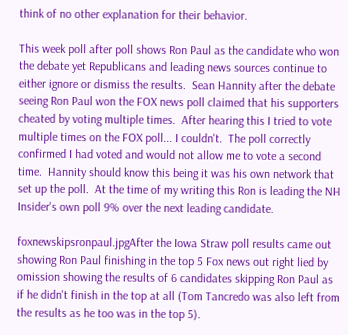think of no other explanation for their behavior.

This week poll after poll shows Ron Paul as the candidate who won the debate yet Republicans and leading news sources continue to either ignore or dismiss the results.  Sean Hannity after the debate seeing Ron Paul won the FOX news poll claimed that his supporters cheated by voting multiple times.  After hearing this I tried to vote multiple times on the FOX poll... I couldn't.  The poll correctly confirmed I had voted and would not allow me to vote a second time.  Hannity should know this being it was his own network that set up the poll.  At the time of my writing this Ron is leading the NH Insider's own poll 9% over the next leading candidate.

foxnewskipsronpaul.jpgAfter the Iowa Straw poll results came out showing Ron Paul finishing in the top 5 Fox news out right lied by omission showing the results of 6 candidates skipping Ron Paul as if he didn't finish in the top at all (Tom Tancredo was also left from the results as he too was in the top 5).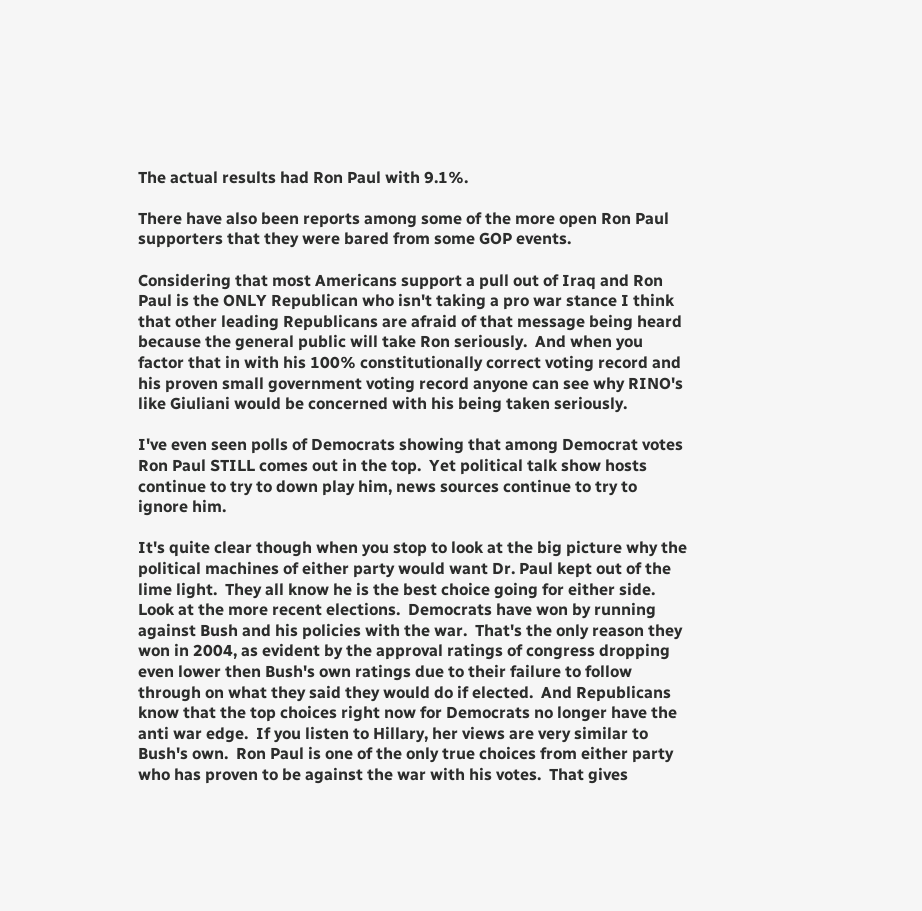The actual results had Ron Paul with 9.1%.

There have also been reports among some of the more open Ron Paul supporters that they were bared from some GOP events.

Considering that most Americans support a pull out of Iraq and Ron Paul is the ONLY Republican who isn't taking a pro war stance I think that other leading Republicans are afraid of that message being heard because the general public will take Ron seriously.  And when you factor that in with his 100% constitutionally correct voting record and his proven small government voting record anyone can see why RINO's like Giuliani would be concerned with his being taken seriously.

I've even seen polls of Democrats showing that among Democrat votes Ron Paul STILL comes out in the top.  Yet political talk show hosts continue to try to down play him, news sources continue to try to ignore him.

It's quite clear though when you stop to look at the big picture why the political machines of either party would want Dr. Paul kept out of the lime light.  They all know he is the best choice going for either side.  Look at the more recent elections.  Democrats have won by running against Bush and his policies with the war.  That's the only reason they won in 2004, as evident by the approval ratings of congress dropping even lower then Bush's own ratings due to their failure to follow through on what they said they would do if elected.  And Republicans know that the top choices right now for Democrats no longer have the anti war edge.  If you listen to Hillary, her views are very similar to Bush's own.  Ron Paul is one of the only true choices from either party who has proven to be against the war with his votes.  That gives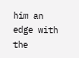him an edge with the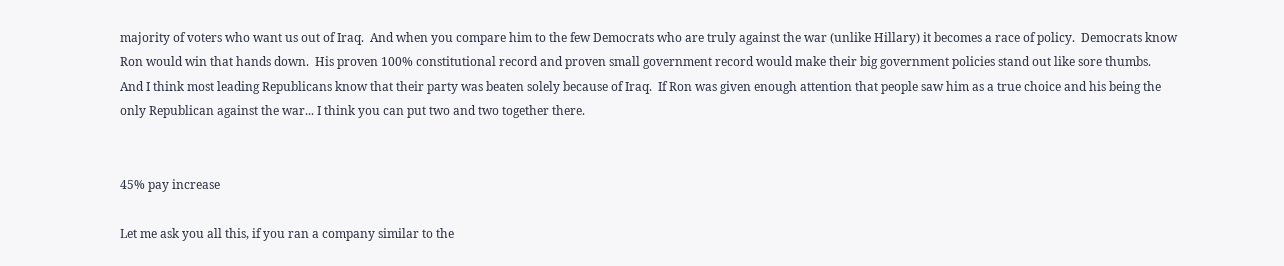majority of voters who want us out of Iraq.  And when you compare him to the few Democrats who are truly against the war (unlike Hillary) it becomes a race of policy.  Democrats know Ron would win that hands down.  His proven 100% constitutional record and proven small government record would make their big government policies stand out like sore thumbs.  And I think most leading Republicans know that their party was beaten solely because of Iraq.  If Ron was given enough attention that people saw him as a true choice and his being the only Republican against the war... I think you can put two and two together there.


45% pay increase

Let me ask you all this, if you ran a company similar to the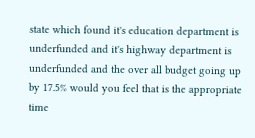state which found it's education department is underfunded and it's highway department is underfunded and the over all budget going up by 17.5% would you feel that is the appropriate time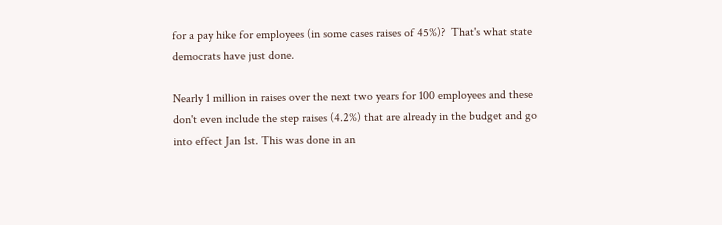for a pay hike for employees (in some cases raises of 45%)?  That's what state democrats have just done.

Nearly 1 million in raises over the next two years for 100 employees and these don't even include the step raises (4.2%) that are already in the budget and go into effect Jan 1st. This was done in an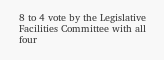8 to 4 vote by the Legislative Facilities Committee with all four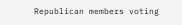Republican members voting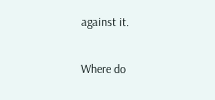against it.

Where do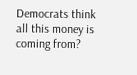Democrats think all this money is coming from?